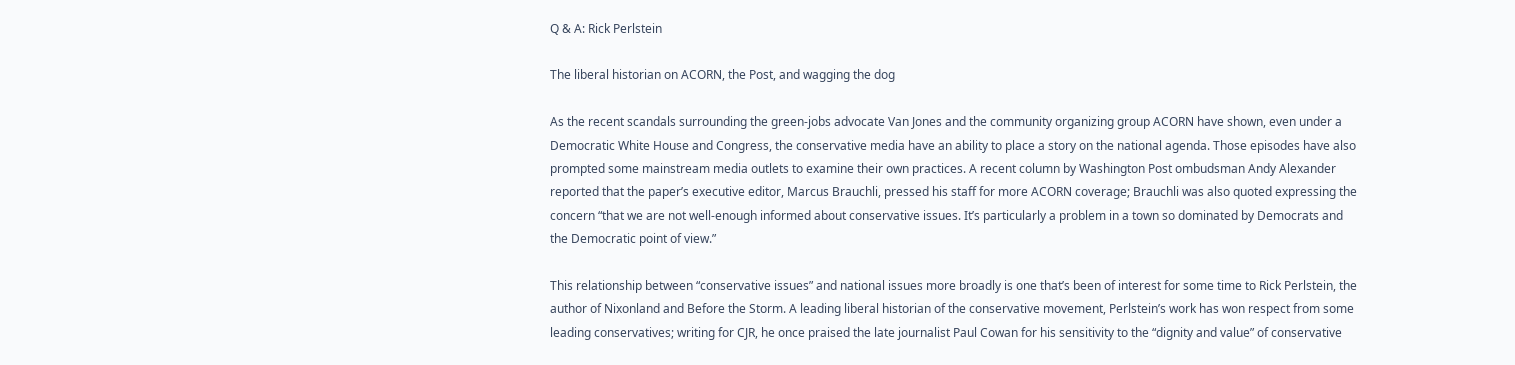Q & A: Rick Perlstein

The liberal historian on ACORN, the Post, and wagging the dog

As the recent scandals surrounding the green-jobs advocate Van Jones and the community organizing group ACORN have shown, even under a Democratic White House and Congress, the conservative media have an ability to place a story on the national agenda. Those episodes have also prompted some mainstream media outlets to examine their own practices. A recent column by Washington Post ombudsman Andy Alexander reported that the paper’s executive editor, Marcus Brauchli, pressed his staff for more ACORN coverage; Brauchli was also quoted expressing the concern “that we are not well-enough informed about conservative issues. It’s particularly a problem in a town so dominated by Democrats and the Democratic point of view.”

This relationship between “conservative issues” and national issues more broadly is one that’s been of interest for some time to Rick Perlstein, the author of Nixonland and Before the Storm. A leading liberal historian of the conservative movement, Perlstein’s work has won respect from some leading conservatives; writing for CJR, he once praised the late journalist Paul Cowan for his sensitivity to the “dignity and value” of conservative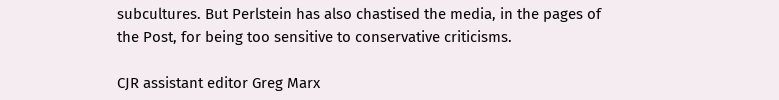subcultures. But Perlstein has also chastised the media, in the pages of the Post, for being too sensitive to conservative criticisms.

CJR assistant editor Greg Marx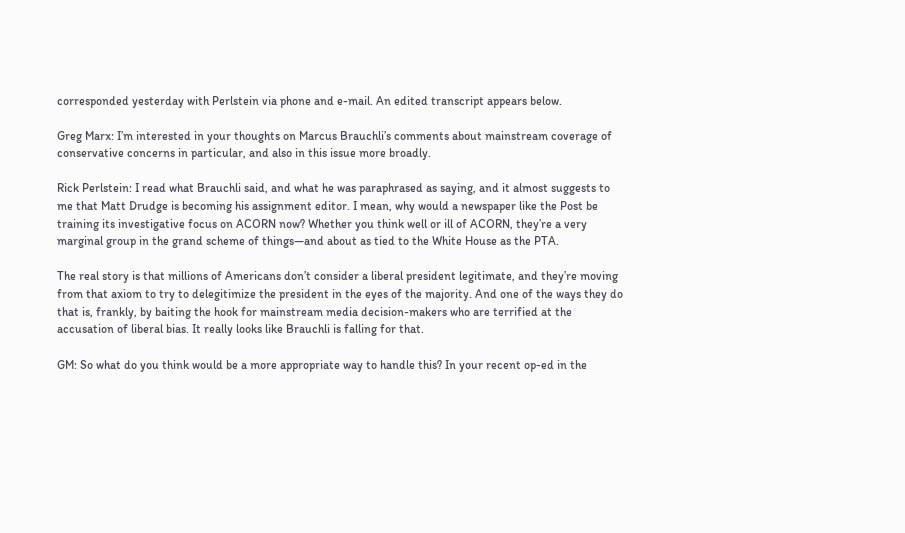corresponded yesterday with Perlstein via phone and e-mail. An edited transcript appears below.

Greg Marx: I’m interested in your thoughts on Marcus Brauchli’s comments about mainstream coverage of conservative concerns in particular, and also in this issue more broadly.

Rick Perlstein: I read what Brauchli said, and what he was paraphrased as saying, and it almost suggests to me that Matt Drudge is becoming his assignment editor. I mean, why would a newspaper like the Post be training its investigative focus on ACORN now? Whether you think well or ill of ACORN, they’re a very marginal group in the grand scheme of things—and about as tied to the White House as the PTA.

The real story is that millions of Americans don’t consider a liberal president legitimate, and they’re moving from that axiom to try to delegitimize the president in the eyes of the majority. And one of the ways they do that is, frankly, by baiting the hook for mainstream media decision-makers who are terrified at the accusation of liberal bias. It really looks like Brauchli is falling for that.

GM: So what do you think would be a more appropriate way to handle this? In your recent op-ed in the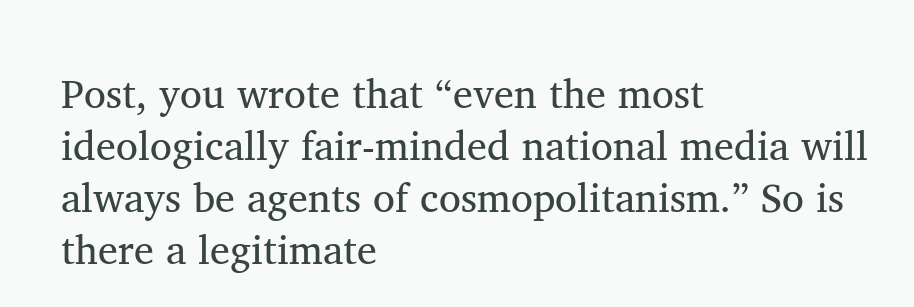Post, you wrote that “even the most ideologically fair-minded national media will always be agents of cosmopolitanism.” So is there a legitimate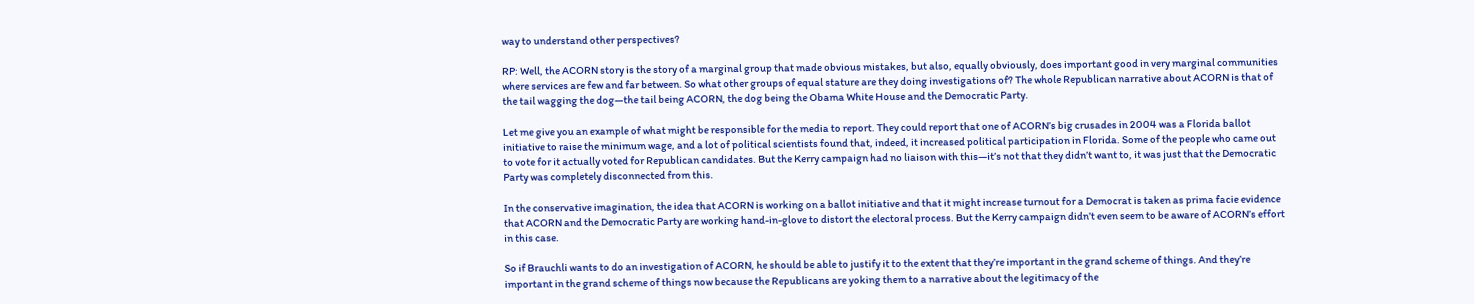way to understand other perspectives?

RP: Well, the ACORN story is the story of a marginal group that made obvious mistakes, but also, equally obviously, does important good in very marginal communities where services are few and far between. So what other groups of equal stature are they doing investigations of? The whole Republican narrative about ACORN is that of the tail wagging the dog—the tail being ACORN, the dog being the Obama White House and the Democratic Party.

Let me give you an example of what might be responsible for the media to report. They could report that one of ACORN’s big crusades in 2004 was a Florida ballot initiative to raise the minimum wage, and a lot of political scientists found that, indeed, it increased political participation in Florida. Some of the people who came out to vote for it actually voted for Republican candidates. But the Kerry campaign had no liaison with this—it’s not that they didn’t want to, it was just that the Democratic Party was completely disconnected from this.

In the conservative imagination, the idea that ACORN is working on a ballot initiative and that it might increase turnout for a Democrat is taken as prima facie evidence that ACORN and the Democratic Party are working hand-in-glove to distort the electoral process. But the Kerry campaign didn’t even seem to be aware of ACORN’s effort in this case.

So if Brauchli wants to do an investigation of ACORN, he should be able to justify it to the extent that they’re important in the grand scheme of things. And they’re important in the grand scheme of things now because the Republicans are yoking them to a narrative about the legitimacy of the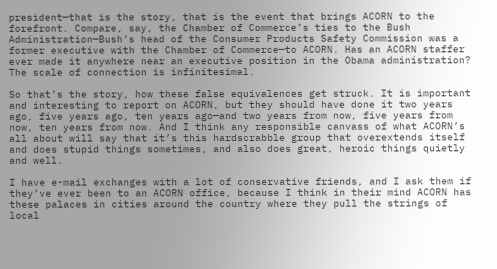president—that is the story, that is the event that brings ACORN to the forefront. Compare, say, the Chamber of Commerce’s ties to the Bush Administration—Bush’s head of the Consumer Products Safety Commission was a former executive with the Chamber of Commerce—to ACORN. Has an ACORN staffer ever made it anywhere near an executive position in the Obama administration? The scale of connection is infinitesimal.

So that’s the story, how these false equivalences get struck. It is important and interesting to report on ACORN, but they should have done it two years ago, five years ago, ten years ago—and two years from now, five years from now, ten years from now. And I think any responsible canvass of what ACORN’s all about will say that it’s this hardscrabble group that overextends itself and does stupid things sometimes, and also does great, heroic things quietly and well.

I have e-mail exchanges with a lot of conservative friends, and I ask them if they’ve ever been to an ACORN office, because I think in their mind ACORN has these palaces in cities around the country where they pull the strings of local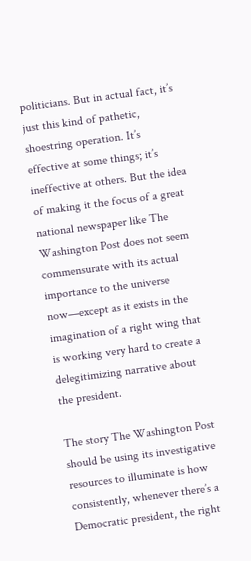politicians. But in actual fact, it’s just this kind of pathetic, shoestring operation. It’s effective at some things; it’s ineffective at others. But the idea of making it the focus of a great national newspaper like The Washington Post does not seem commensurate with its actual importance to the universe now—except as it exists in the imagination of a right wing that is working very hard to create a delegitimizing narrative about the president.

The story The Washington Post should be using its investigative resources to illuminate is how consistently, whenever there’s a Democratic president, the right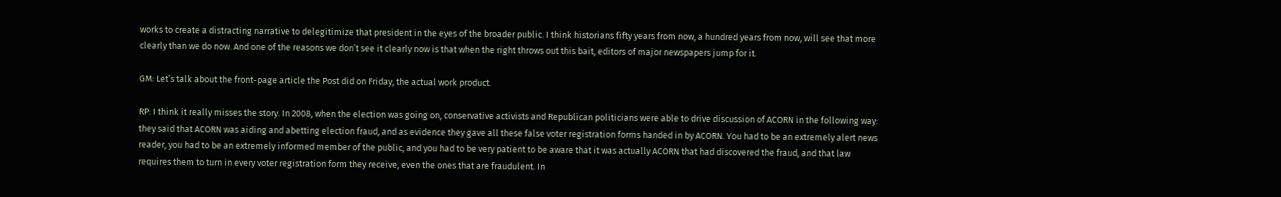works to create a distracting narrative to delegitimize that president in the eyes of the broader public. I think historians fifty years from now, a hundred years from now, will see that more clearly than we do now. And one of the reasons we don’t see it clearly now is that when the right throws out this bait, editors of major newspapers jump for it.

GM: Let’s talk about the front-page article the Post did on Friday, the actual work product.

RP: I think it really misses the story. In 2008, when the election was going on, conservative activists and Republican politicians were able to drive discussion of ACORN in the following way: they said that ACORN was aiding and abetting election fraud, and as evidence they gave all these false voter registration forms handed in by ACORN. You had to be an extremely alert news reader, you had to be an extremely informed member of the public, and you had to be very patient to be aware that it was actually ACORN that had discovered the fraud, and that law requires them to turn in every voter registration form they receive, even the ones that are fraudulent. In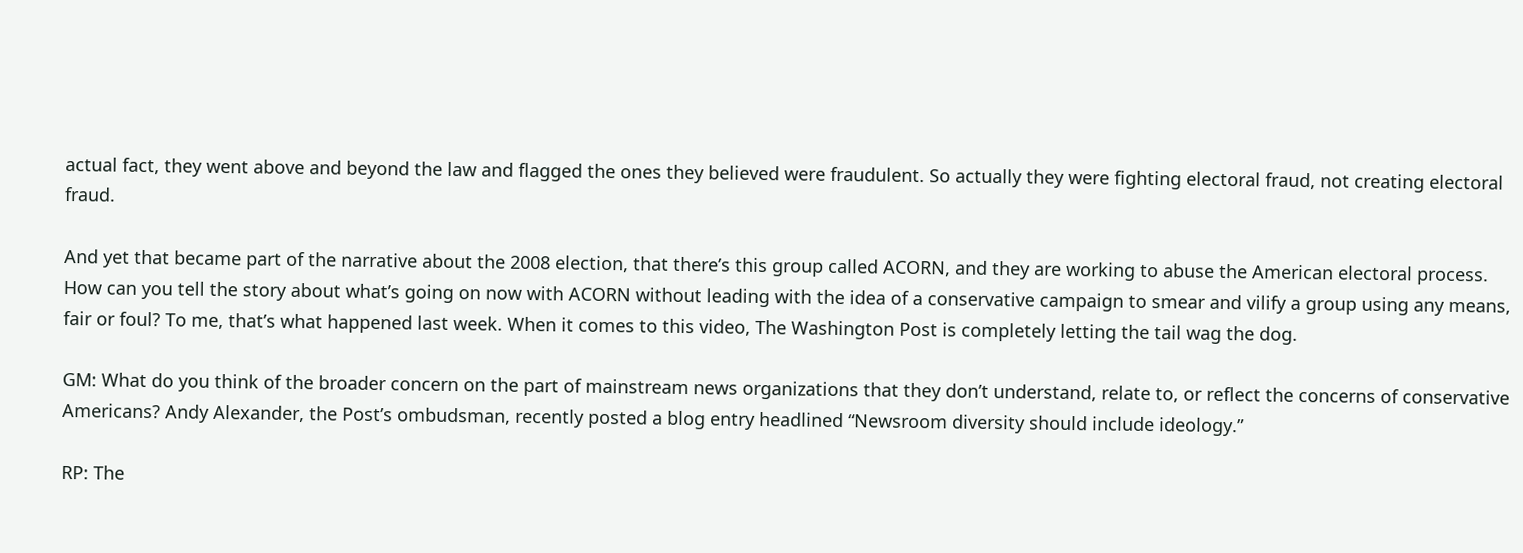actual fact, they went above and beyond the law and flagged the ones they believed were fraudulent. So actually they were fighting electoral fraud, not creating electoral fraud.

And yet that became part of the narrative about the 2008 election, that there’s this group called ACORN, and they are working to abuse the American electoral process. How can you tell the story about what’s going on now with ACORN without leading with the idea of a conservative campaign to smear and vilify a group using any means, fair or foul? To me, that’s what happened last week. When it comes to this video, The Washington Post is completely letting the tail wag the dog.

GM: What do you think of the broader concern on the part of mainstream news organizations that they don’t understand, relate to, or reflect the concerns of conservative Americans? Andy Alexander, the Post’s ombudsman, recently posted a blog entry headlined “Newsroom diversity should include ideology.”

RP: The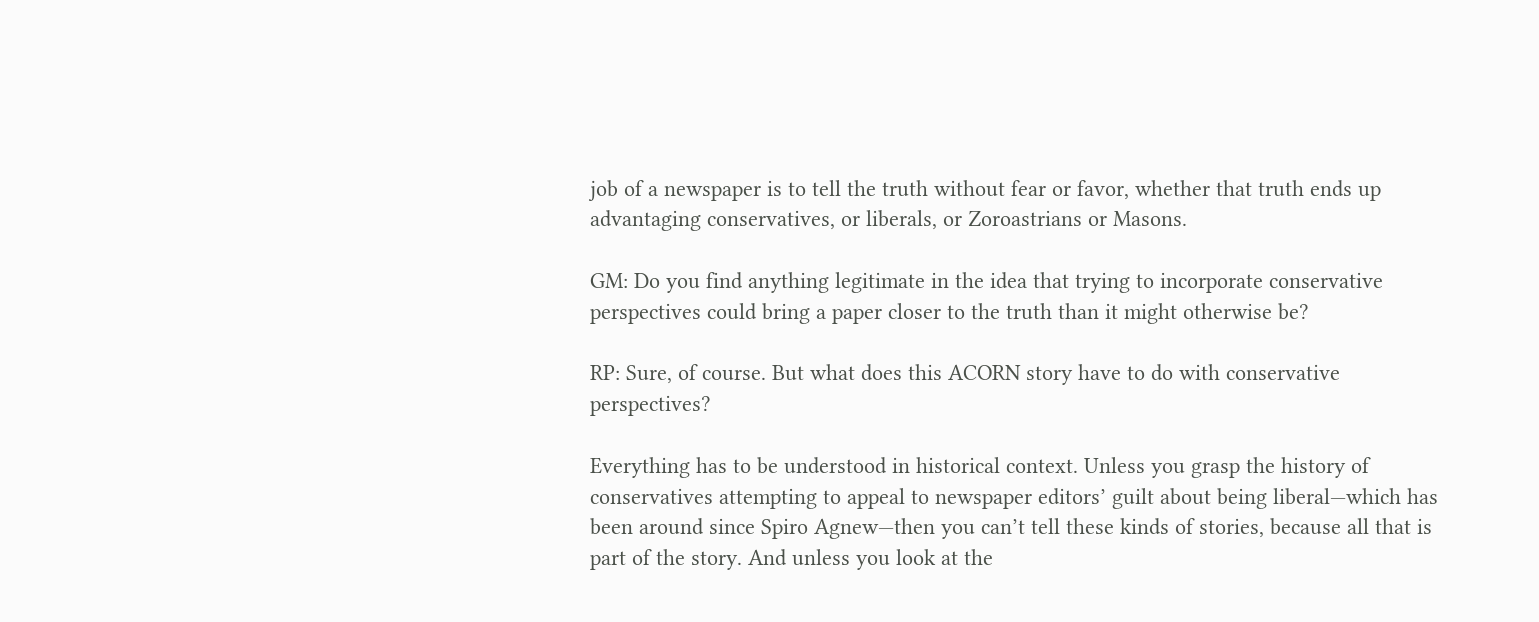job of a newspaper is to tell the truth without fear or favor, whether that truth ends up advantaging conservatives, or liberals, or Zoroastrians or Masons.

GM: Do you find anything legitimate in the idea that trying to incorporate conservative perspectives could bring a paper closer to the truth than it might otherwise be?

RP: Sure, of course. But what does this ACORN story have to do with conservative perspectives?

Everything has to be understood in historical context. Unless you grasp the history of conservatives attempting to appeal to newspaper editors’ guilt about being liberal—which has been around since Spiro Agnew—then you can’t tell these kinds of stories, because all that is part of the story. And unless you look at the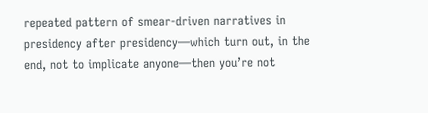repeated pattern of smear-driven narratives in presidency after presidency—which turn out, in the end, not to implicate anyone—then you’re not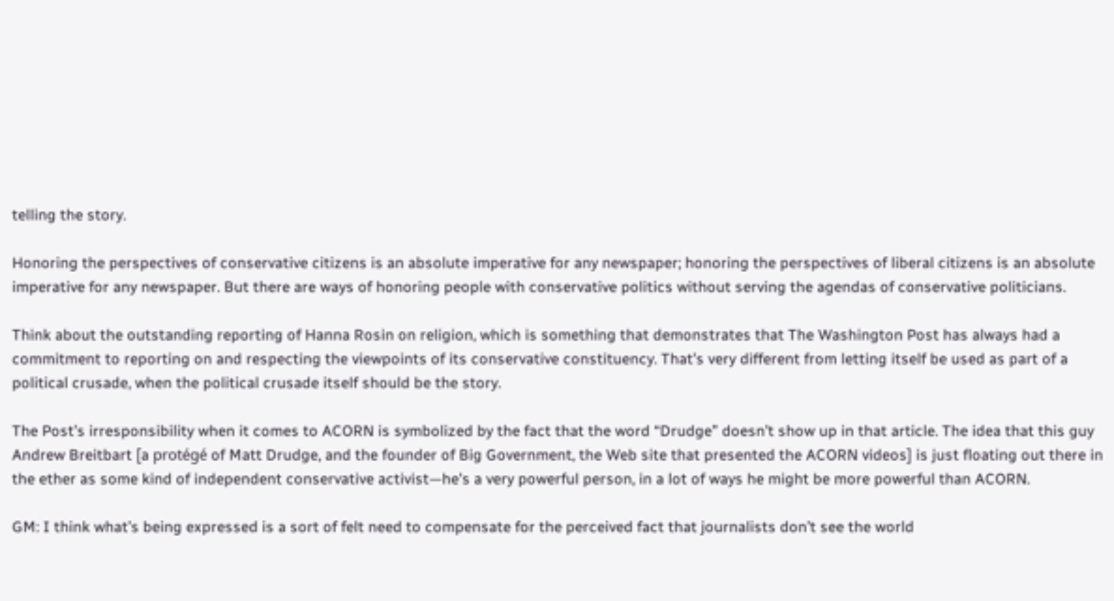telling the story.

Honoring the perspectives of conservative citizens is an absolute imperative for any newspaper; honoring the perspectives of liberal citizens is an absolute imperative for any newspaper. But there are ways of honoring people with conservative politics without serving the agendas of conservative politicians.

Think about the outstanding reporting of Hanna Rosin on religion, which is something that demonstrates that The Washington Post has always had a commitment to reporting on and respecting the viewpoints of its conservative constituency. That’s very different from letting itself be used as part of a political crusade, when the political crusade itself should be the story.

The Post’s irresponsibility when it comes to ACORN is symbolized by the fact that the word “Drudge” doesn’t show up in that article. The idea that this guy Andrew Breitbart [a protégé of Matt Drudge, and the founder of Big Government, the Web site that presented the ACORN videos] is just floating out there in the ether as some kind of independent conservative activist—he’s a very powerful person, in a lot of ways he might be more powerful than ACORN.

GM: I think what’s being expressed is a sort of felt need to compensate for the perceived fact that journalists don’t see the world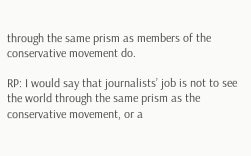through the same prism as members of the conservative movement do.

RP: I would say that journalists’ job is not to see the world through the same prism as the conservative movement, or a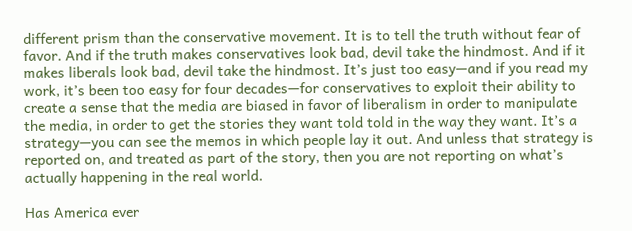different prism than the conservative movement. It is to tell the truth without fear of favor. And if the truth makes conservatives look bad, devil take the hindmost. And if it makes liberals look bad, devil take the hindmost. It’s just too easy—and if you read my work, it’s been too easy for four decades—for conservatives to exploit their ability to create a sense that the media are biased in favor of liberalism in order to manipulate the media, in order to get the stories they want told told in the way they want. It’s a strategy—you can see the memos in which people lay it out. And unless that strategy is reported on, and treated as part of the story, then you are not reporting on what’s actually happening in the real world.

Has America ever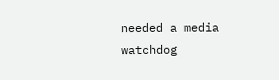needed a media watchdog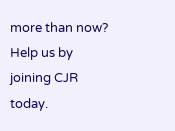more than now? Help us by joining CJR today.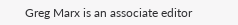Greg Marx is an associate editor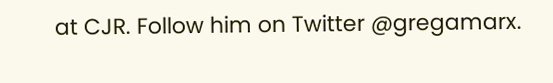at CJR. Follow him on Twitter @gregamarx.